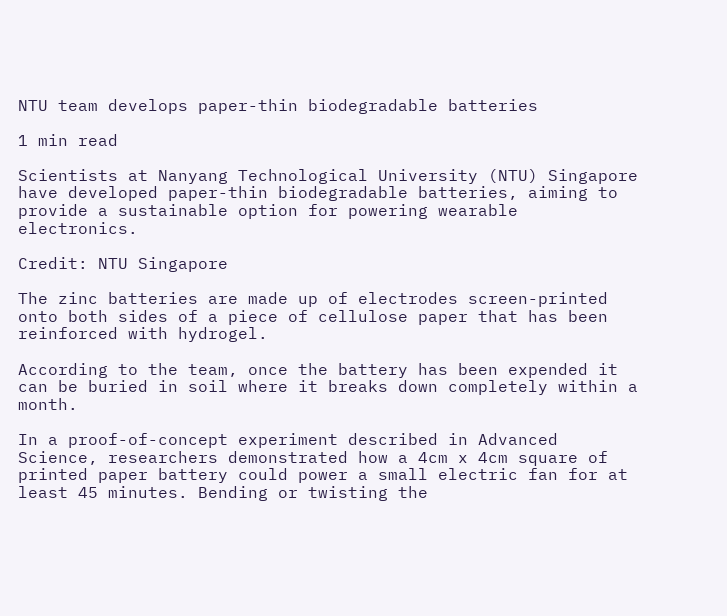NTU team develops paper-thin biodegradable batteries

1 min read

Scientists at Nanyang Technological University (NTU) Singapore have developed paper-thin biodegradable batteries, aiming to provide a sustainable option for powering wearable electronics.

Credit: NTU Singapore

The zinc batteries are made up of electrodes screen-printed onto both sides of a piece of cellulose paper that has been reinforced with hydrogel.

According to the team, once the battery has been expended it can be buried in soil where it breaks down completely within a month.

In a proof-of-concept experiment described in Advanced Science, researchers demonstrated how a 4cm x 4cm square of printed paper battery could power a small electric fan for at least 45 minutes. Bending or twisting the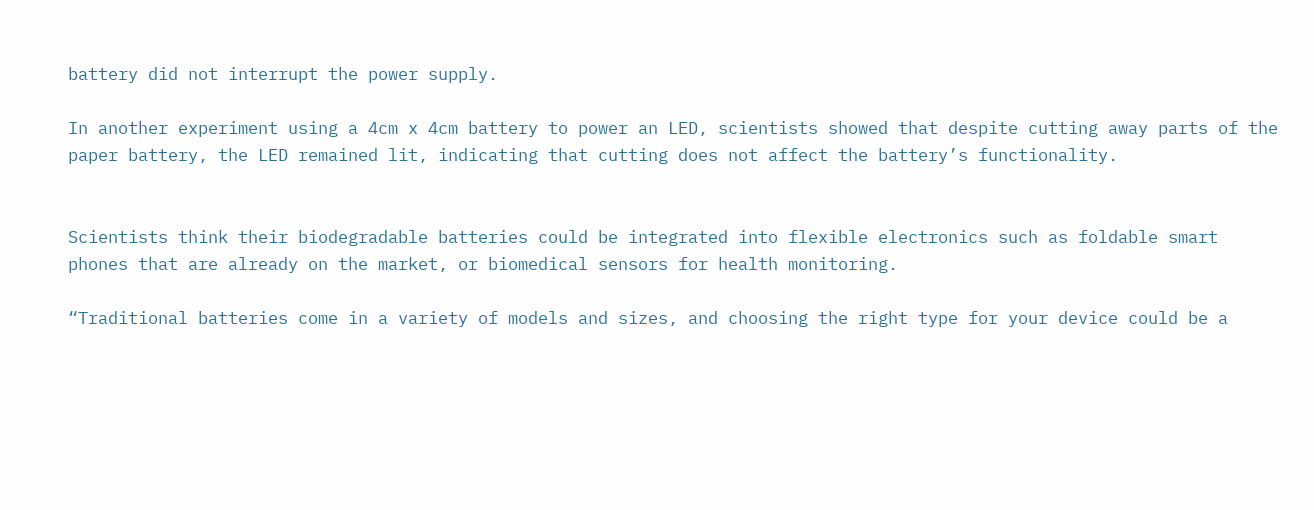battery did not interrupt the power supply.

In another experiment using a 4cm x 4cm battery to power an LED, scientists showed that despite cutting away parts of the paper battery, the LED remained lit, indicating that cutting does not affect the battery’s functionality.


Scientists think their biodegradable batteries could be integrated into flexible electronics such as foldable smart phones that are already on the market, or biomedical sensors for health monitoring.

“Traditional batteries come in a variety of models and sizes, and choosing the right type for your device could be a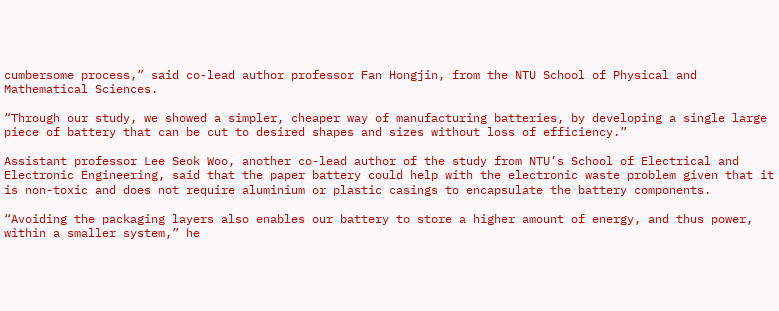cumbersome process,” said co-lead author professor Fan Hongjin, from the NTU School of Physical and Mathematical Sciences.

“Through our study, we showed a simpler, cheaper way of manufacturing batteries, by developing a single large piece of battery that can be cut to desired shapes and sizes without loss of efficiency.”

Assistant professor Lee Seok Woo, another co-lead author of the study from NTU’s School of Electrical and Electronic Engineering, said that the paper battery could help with the electronic waste problem given that it is non-toxic and does not require aluminium or plastic casings to encapsulate the battery components.

“Avoiding the packaging layers also enables our battery to store a higher amount of energy, and thus power, within a smaller system,” he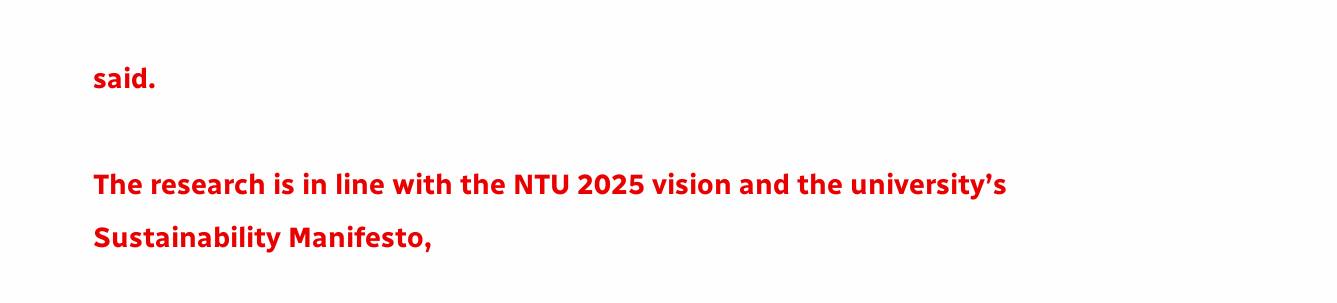said.

The research is in line with the NTU 2025 vision and the university’s Sustainability Manifesto,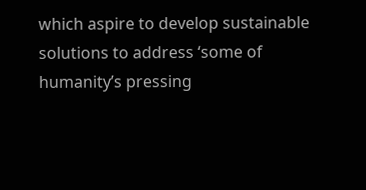which aspire to develop sustainable solutions to address ‘some of humanity’s pressing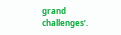grand challenges’.